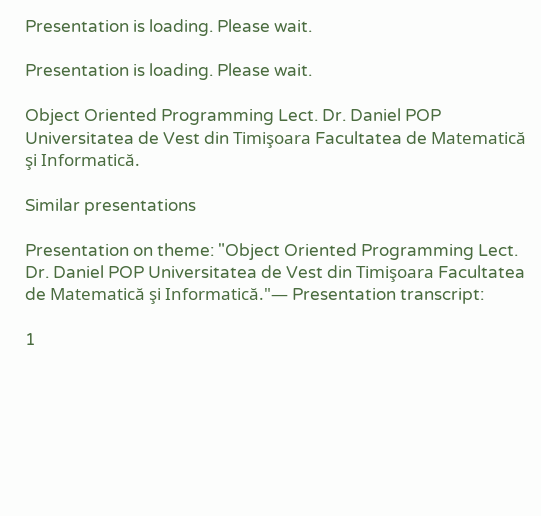Presentation is loading. Please wait.

Presentation is loading. Please wait.

Object Oriented Programming Lect. Dr. Daniel POP Universitatea de Vest din Timişoara Facultatea de Matematică şi Informatică.

Similar presentations

Presentation on theme: "Object Oriented Programming Lect. Dr. Daniel POP Universitatea de Vest din Timişoara Facultatea de Matematică şi Informatică."— Presentation transcript:

1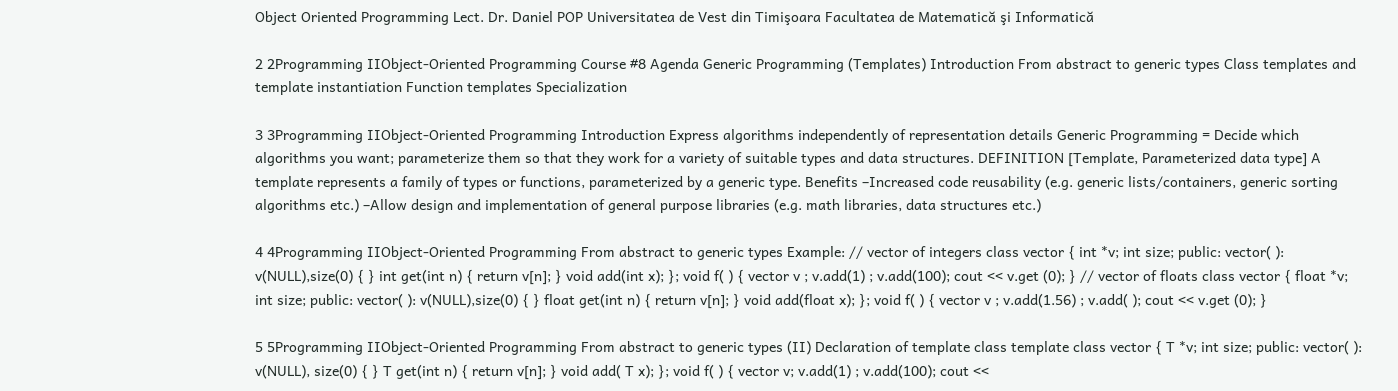Object Oriented Programming Lect. Dr. Daniel POP Universitatea de Vest din Timişoara Facultatea de Matematică şi Informatică

2 2Programming IIObject-Oriented Programming Course #8 Agenda Generic Programming (Templates) Introduction From abstract to generic types Class templates and template instantiation Function templates Specialization

3 3Programming IIObject-Oriented Programming Introduction Express algorithms independently of representation details Generic Programming = Decide which algorithms you want; parameterize them so that they work for a variety of suitable types and data structures. DEFINITION [Template, Parameterized data type] A template represents a family of types or functions, parameterized by a generic type. Benefits –Increased code reusability (e.g. generic lists/containers, generic sorting algorithms etc.) –Allow design and implementation of general purpose libraries (e.g. math libraries, data structures etc.)

4 4Programming IIObject-Oriented Programming From abstract to generic types Example: // vector of integers class vector { int *v; int size; public: vector( ): v(NULL),size(0) { } int get(int n) { return v[n]; } void add(int x); }; void f( ) { vector v ; v.add(1) ; v.add(100); cout << v.get (0); } // vector of floats class vector { float *v; int size; public: vector( ): v(NULL),size(0) { } float get(int n) { return v[n]; } void add(float x); }; void f( ) { vector v ; v.add(1.56) ; v.add( ); cout << v.get (0); }

5 5Programming IIObject-Oriented Programming From abstract to generic types (II) Declaration of template class template class vector { T *v; int size; public: vector( ): v(NULL), size(0) { } T get(int n) { return v[n]; } void add( T x); }; void f( ) { vector v; v.add(1) ; v.add(100); cout <<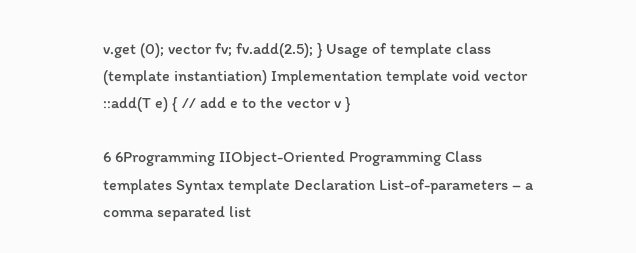v.get (0); vector fv; fv.add(2.5); } Usage of template class (template instantiation) Implementation template void vector ::add(T e) { // add e to the vector v }

6 6Programming IIObject-Oriented Programming Class templates Syntax template Declaration List-of-parameters – a comma separated list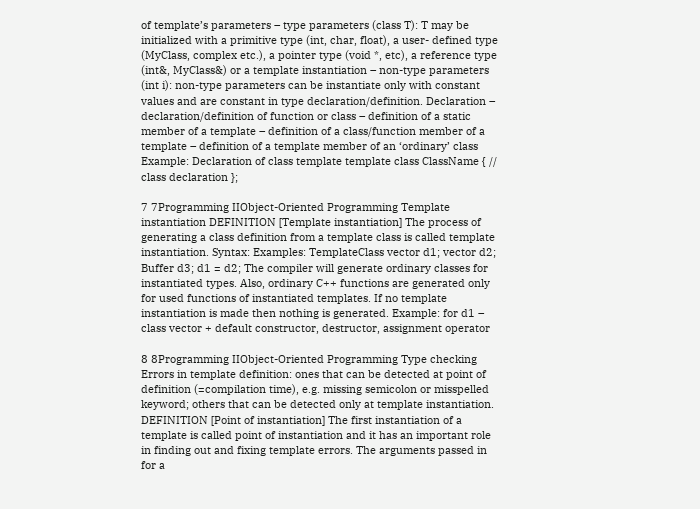of template’s parameters – type parameters (class T): T may be initialized with a primitive type (int, char, float), a user- defined type (MyClass, complex etc.), a pointer type (void *, etc), a reference type (int&, MyClass&) or a template instantiation – non-type parameters (int i): non-type parameters can be instantiate only with constant values and are constant in type declaration/definition. Declaration – declaration/definition of function or class – definition of a static member of a template – definition of a class/function member of a template – definition of a template member of an ‘ordinary’ class Example: Declaration of class template template class ClassName { // class declaration };

7 7Programming IIObject-Oriented Programming Template instantiation DEFINITION [Template instantiation] The process of generating a class definition from a template class is called template instantiation. Syntax: Examples: TemplateClass vector d1; vector d2; Buffer d3; d1 = d2; The compiler will generate ordinary classes for instantiated types. Also, ordinary C++ functions are generated only for used functions of instantiated templates. If no template instantiation is made then nothing is generated. Example: for d1 – class vector + default constructor, destructor, assignment operator

8 8Programming IIObject-Oriented Programming Type checking Errors in template definition: ones that can be detected at point of definition (=compilation time), e.g. missing semicolon or misspelled keyword; others that can be detected only at template instantiation. DEFINITION [Point of instantiation] The first instantiation of a template is called point of instantiation and it has an important role in finding out and fixing template errors. The arguments passed in for a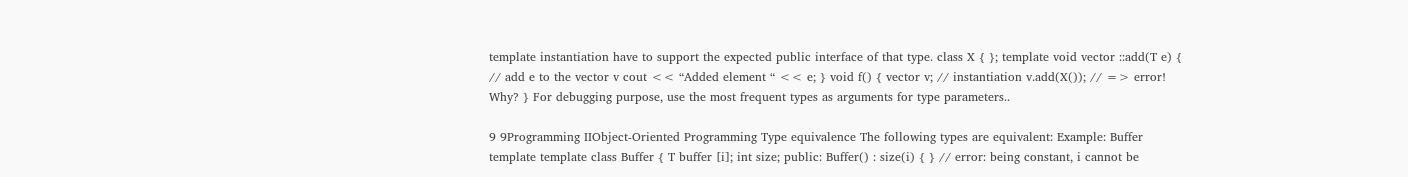template instantiation have to support the expected public interface of that type. class X { }; template void vector ::add(T e) { // add e to the vector v cout << “Added element “ << e; } void f() { vector v; // instantiation v.add(X()); // => error! Why? } For debugging purpose, use the most frequent types as arguments for type parameters..

9 9Programming IIObject-Oriented Programming Type equivalence The following types are equivalent: Example: Buffer template template class Buffer { T buffer [i]; int size; public: Buffer() : size(i) { } // error: being constant, i cannot be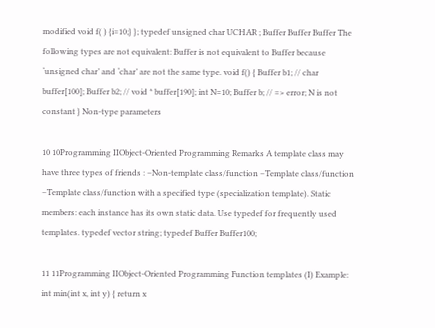modified void f( ) {i=10;} }; typedef unsigned char UCHAR ; Buffer Buffer Buffer The following types are not equivalent: Buffer is not equivalent to Buffer because ‘unsigned char’ and ‘char’ are not the same type. void f() { Buffer b1; // char buffer[100]; Buffer b2; // void * buffer[190]; int N=10; Buffer b; // => error; N is not constant } Non-type parameters

10 10Programming IIObject-Oriented Programming Remarks A template class may have three types of friends : –Non-template class/function –Template class/function –Template class/function with a specified type (specialization template). Static members: each instance has its own static data. Use typedef for frequently used templates. typedef vector string; typedef Buffer Buffer100;

11 11Programming IIObject-Oriented Programming Function templates (I) Example: int min(int x, int y) { return x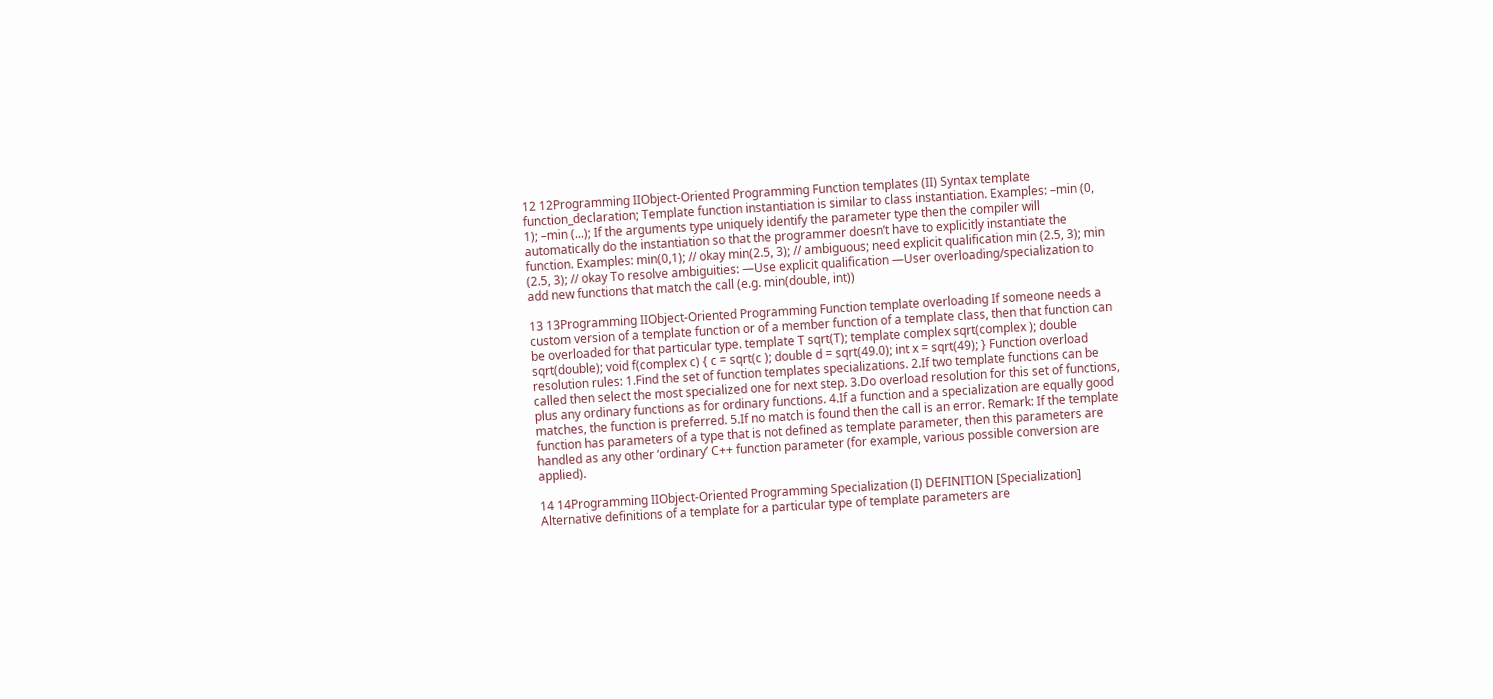12 12Programming IIObject-Oriented Programming Function templates (II) Syntax template function_declaration; Template function instantiation is similar to class instantiation. Examples: –min (0, 1); –min (...); If the arguments type uniquely identify the parameter type then the compiler will automatically do the instantiation so that the programmer doesn’t have to explicitly instantiate the function. Examples: min(0,1); // okay min(2.5, 3); // ambiguous; need explicit qualification min (2.5, 3); min (2.5, 3); // okay To resolve ambiguities: —Use explicit qualification —User overloading/specialization to add new functions that match the call (e.g. min(double, int))

13 13Programming IIObject-Oriented Programming Function template overloading If someone needs a custom version of a template function or of a member function of a template class, then that function can be overloaded for that particular type. template T sqrt(T); template complex sqrt(complex ); double sqrt(double); void f(complex c) { c = sqrt(c ); double d = sqrt(49.0); int x = sqrt(49); } Function overload resolution rules: 1.Find the set of function templates specializations. 2.If two template functions can be called then select the most specialized one for next step. 3.Do overload resolution for this set of functions, plus any ordinary functions as for ordinary functions. 4.If a function and a specialization are equally good matches, the function is preferred. 5.If no match is found then the call is an error. Remark: If the template function has parameters of a type that is not defined as template parameter, then this parameters are handled as any other ‘ordinary’ C++ function parameter (for example, various possible conversion are applied).

14 14Programming IIObject-Oriented Programming Specialization (I) DEFINITION [Specialization] Alternative definitions of a template for a particular type of template parameters are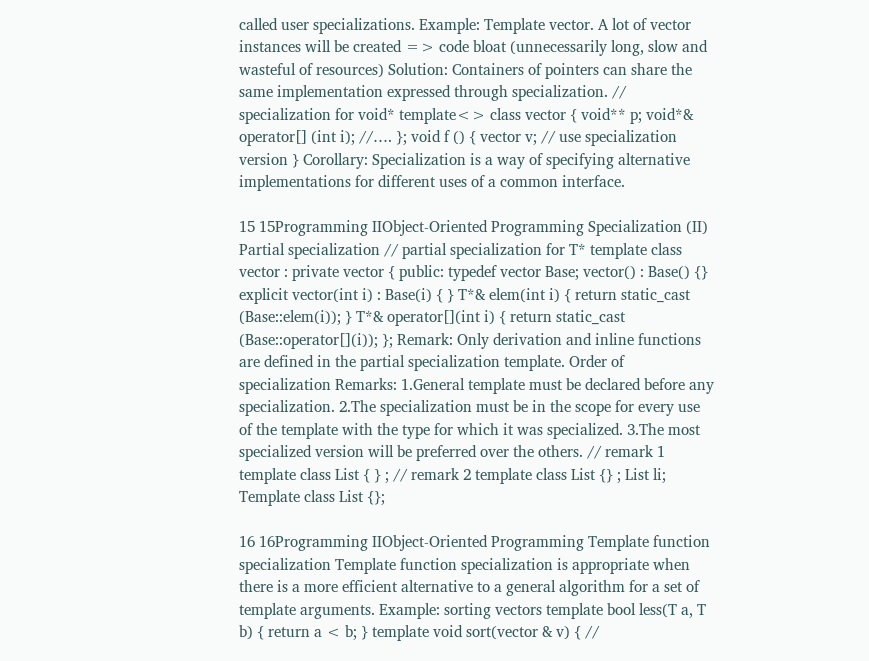called user specializations. Example: Template vector. A lot of vector instances will be created => code bloat (unnecessarily long, slow and wasteful of resources) Solution: Containers of pointers can share the same implementation expressed through specialization. // specialization for void* template<> class vector { void** p; void*& operator[] (int i); //…. }; void f () { vector v; // use specialization version } Corollary: Specialization is a way of specifying alternative implementations for different uses of a common interface.

15 15Programming IIObject-Oriented Programming Specialization (II) Partial specialization // partial specialization for T* template class vector : private vector { public: typedef vector Base; vector() : Base() {} explicit vector(int i) : Base(i) { } T*& elem(int i) { return static_cast (Base::elem(i)); } T*& operator[](int i) { return static_cast (Base::operator[](i)); }; Remark: Only derivation and inline functions are defined in the partial specialization template. Order of specialization Remarks: 1.General template must be declared before any specialization. 2.The specialization must be in the scope for every use of the template with the type for which it was specialized. 3.The most specialized version will be preferred over the others. // remark 1 template class List { } ; // remark 2 template class List {} ; List li; Template class List {};

16 16Programming IIObject-Oriented Programming Template function specialization Template function specialization is appropriate when there is a more efficient alternative to a general algorithm for a set of template arguments. Example: sorting vectors template bool less(T a, T b) { return a < b; } template void sort(vector & v) { //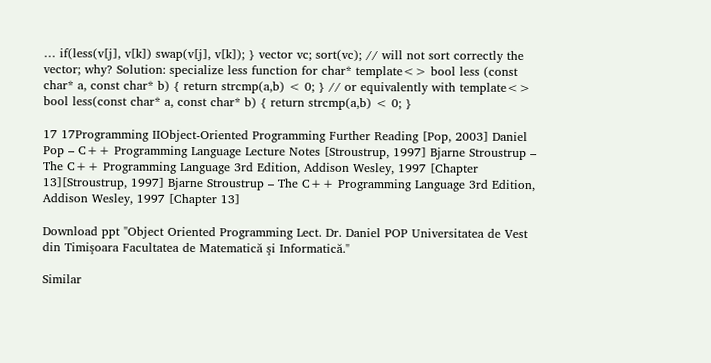… if(less(v[j], v[k]) swap(v[j], v[k]); } vector vc; sort(vc); // will not sort correctly the vector; why? Solution: specialize less function for char* template<> bool less (const char* a, const char* b) { return strcmp(a,b) < 0; } // or equivalently with template<> bool less(const char* a, const char* b) { return strcmp(a,b) < 0; }

17 17Programming IIObject-Oriented Programming Further Reading [Pop, 2003] Daniel Pop – C++ Programming Language Lecture Notes [Stroustrup, 1997] Bjarne Stroustrup – The C++ Programming Language 3rd Edition, Addison Wesley, 1997 [Chapter 13][Stroustrup, 1997] Bjarne Stroustrup – The C++ Programming Language 3rd Edition, Addison Wesley, 1997 [Chapter 13]

Download ppt "Object Oriented Programming Lect. Dr. Daniel POP Universitatea de Vest din Timişoara Facultatea de Matematică şi Informatică."

Similar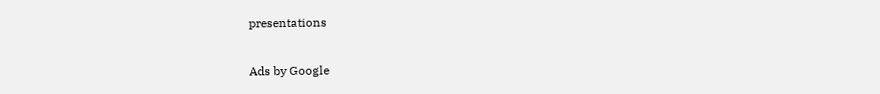presentations

Ads by Google